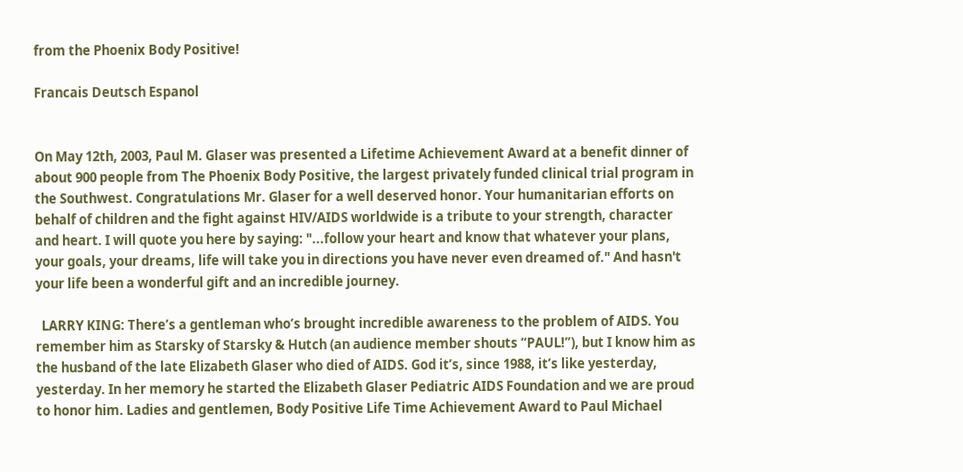from the Phoenix Body Positive!

Francais Deutsch Espanol


On May 12th, 2003, Paul M. Glaser was presented a Lifetime Achievement Award at a benefit dinner of about 900 people from The Phoenix Body Positive, the largest privately funded clinical trial program in the Southwest. Congratulations Mr. Glaser for a well deserved honor. Your humanitarian efforts on behalf of children and the fight against HIV/AIDS worldwide is a tribute to your strength, character and heart. I will quote you here by saying: "...follow your heart and know that whatever your plans, your goals, your dreams, life will take you in directions you have never even dreamed of." And hasn't your life been a wonderful gift and an incredible journey.

  LARRY KING: There’s a gentleman who’s brought incredible awareness to the problem of AIDS. You remember him as Starsky of Starsky & Hutch (an audience member shouts “PAUL!”), but I know him as the husband of the late Elizabeth Glaser who died of AIDS. God it’s, since 1988, it’s like yesterday, yesterday. In her memory he started the Elizabeth Glaser Pediatric AIDS Foundation and we are proud to honor him. Ladies and gentlemen, Body Positive Life Time Achievement Award to Paul Michael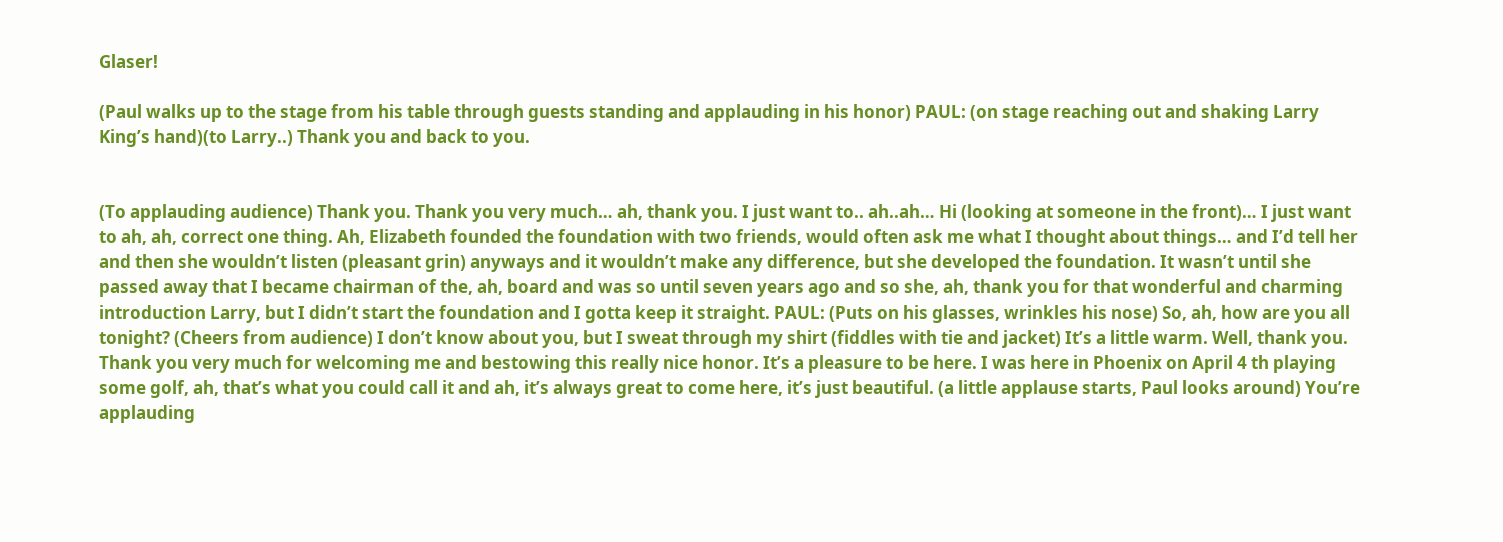Glaser!

(Paul walks up to the stage from his table through guests standing and applauding in his honor) PAUL: (on stage reaching out and shaking Larry King’s hand)(to Larry..) Thank you and back to you.


(To applauding audience) Thank you. Thank you very much… ah, thank you. I just want to.. ah..ah… Hi (looking at someone in the front)… I just want to ah, ah, correct one thing. Ah, Elizabeth founded the foundation with two friends, would often ask me what I thought about things… and I’d tell her and then she wouldn’t listen (pleasant grin) anyways and it wouldn’t make any difference, but she developed the foundation. It wasn’t until she passed away that I became chairman of the, ah, board and was so until seven years ago and so she, ah, thank you for that wonderful and charming introduction Larry, but I didn’t start the foundation and I gotta keep it straight. PAUL: (Puts on his glasses, wrinkles his nose) So, ah, how are you all tonight? (Cheers from audience) I don’t know about you, but I sweat through my shirt (fiddles with tie and jacket) It’s a little warm. Well, thank you. Thank you very much for welcoming me and bestowing this really nice honor. It’s a pleasure to be here. I was here in Phoenix on April 4 th playing some golf, ah, that’s what you could call it and ah, it’s always great to come here, it’s just beautiful. (a little applause starts, Paul looks around) You’re applauding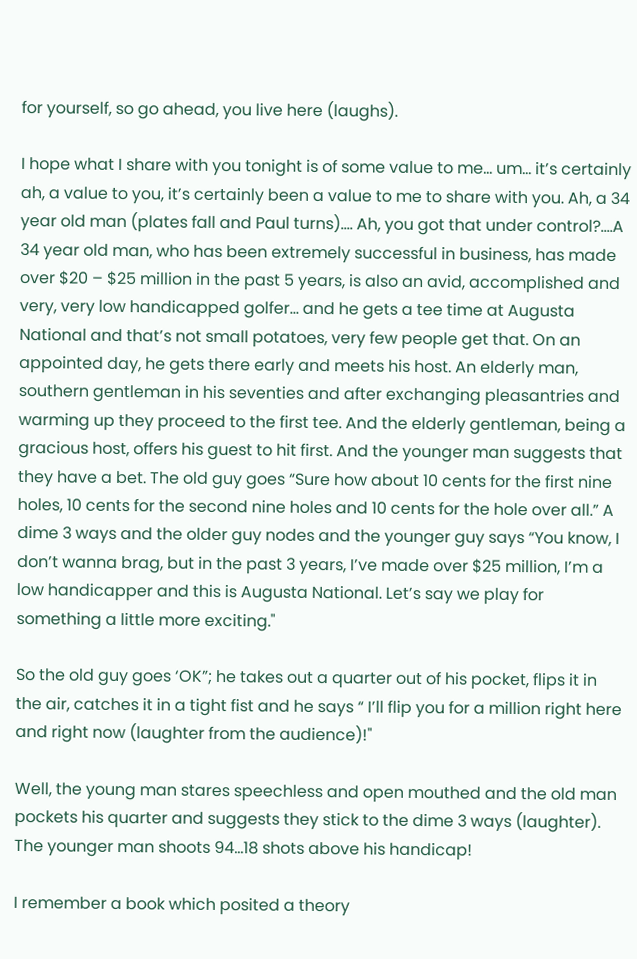for yourself, so go ahead, you live here (laughs).

I hope what I share with you tonight is of some value to me… um… it’s certainly ah, a value to you, it’s certainly been a value to me to share with you. Ah, a 34 year old man (plates fall and Paul turns)…. Ah, you got that under control?....A 34 year old man, who has been extremely successful in business, has made over $20 – $25 million in the past 5 years, is also an avid, accomplished and very, very low handicapped golfer… and he gets a tee time at Augusta National and that’s not small potatoes, very few people get that. On an appointed day, he gets there early and meets his host. An elderly man, southern gentleman in his seventies and after exchanging pleasantries and warming up they proceed to the first tee. And the elderly gentleman, being a gracious host, offers his guest to hit first. And the younger man suggests that they have a bet. The old guy goes “Sure how about 10 cents for the first nine holes, 10 cents for the second nine holes and 10 cents for the hole over all.” A dime 3 ways and the older guy nodes and the younger guy says “You know, I don’t wanna brag, but in the past 3 years, I’ve made over $25 million, I’m a low handicapper and this is Augusta National. Let’s say we play for something a little more exciting."

So the old guy goes ‘OK”; he takes out a quarter out of his pocket, flips it in the air, catches it in a tight fist and he says “ I’ll flip you for a million right here and right now (laughter from the audience)!"

Well, the young man stares speechless and open mouthed and the old man pockets his quarter and suggests they stick to the dime 3 ways (laughter). The younger man shoots 94…18 shots above his handicap!

I remember a book which posited a theory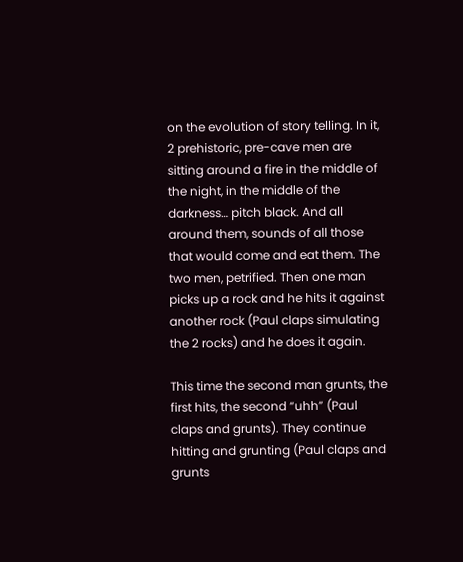on the evolution of story telling. In it, 2 prehistoric, pre-cave men are sitting around a fire in the middle of the night, in the middle of the darkness… pitch black. And all around them, sounds of all those that would come and eat them. The two men, petrified. Then one man picks up a rock and he hits it against another rock (Paul claps simulating the 2 rocks) and he does it again.

This time the second man grunts, the first hits, the second “uhh” (Paul claps and grunts). They continue hitting and grunting (Paul claps and grunts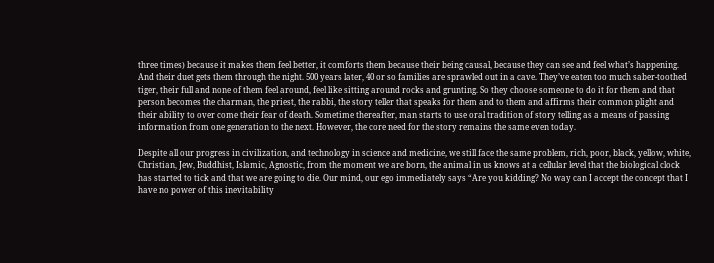three times) because it makes them feel better, it comforts them because their being causal, because they can see and feel what’s happening. And their duet gets them through the night. 500 years later, 40 or so families are sprawled out in a cave. They’ve eaten too much saber-toothed tiger, their full and none of them feel around, feel like sitting around rocks and grunting. So they choose someone to do it for them and that person becomes the charman, the priest, the rabbi, the story teller that speaks for them and to them and affirms their common plight and their ability to over come their fear of death. Sometime thereafter, man starts to use oral tradition of story telling as a means of passing information from one generation to the next. However, the core need for the story remains the same even today.

Despite all our progress in civilization, and technology in science and medicine, we still face the same problem, rich, poor, black, yellow, white, Christian, Jew, Buddhist, Islamic, Agnostic, from the moment we are born, the animal in us knows at a cellular level that the biological clock has started to tick and that we are going to die. Our mind, our ego immediately says “Are you kidding? No way can I accept the concept that I have no power of this inevitability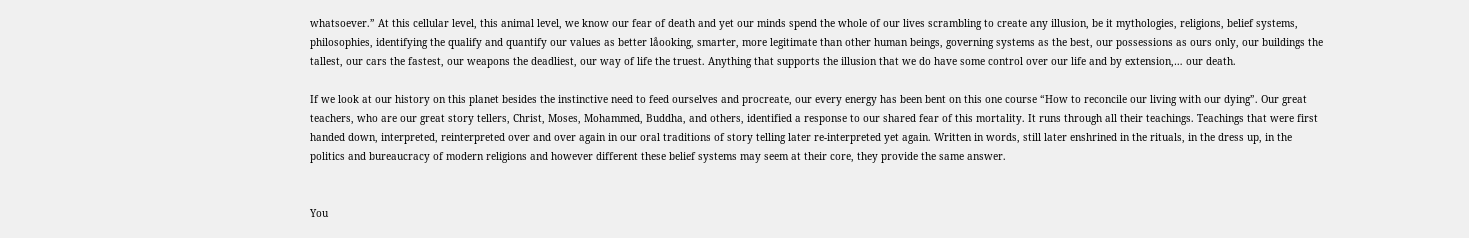whatsoever.” At this cellular level, this animal level, we know our fear of death and yet our minds spend the whole of our lives scrambling to create any illusion, be it mythologies, religions, belief systems, philosophies, identifying the qualify and quantify our values as better låooking, smarter, more legitimate than other human beings, governing systems as the best, our possessions as ours only, our buildings the tallest, our cars the fastest, our weapons the deadliest, our way of life the truest. Anything that supports the illusion that we do have some control over our life and by extension,… our death.

If we look at our history on this planet besides the instinctive need to feed ourselves and procreate, our every energy has been bent on this one course “How to reconcile our living with our dying”. Our great teachers, who are our great story tellers, Christ, Moses, Mohammed, Buddha, and others, identified a response to our shared fear of this mortality. It runs through all their teachings. Teachings that were first handed down, interpreted, reinterpreted over and over again in our oral traditions of story telling later re-interpreted yet again. Written in words, still later enshrined in the rituals, in the dress up, in the politics and bureaucracy of modern religions and however different these belief systems may seem at their core, they provide the same answer.


You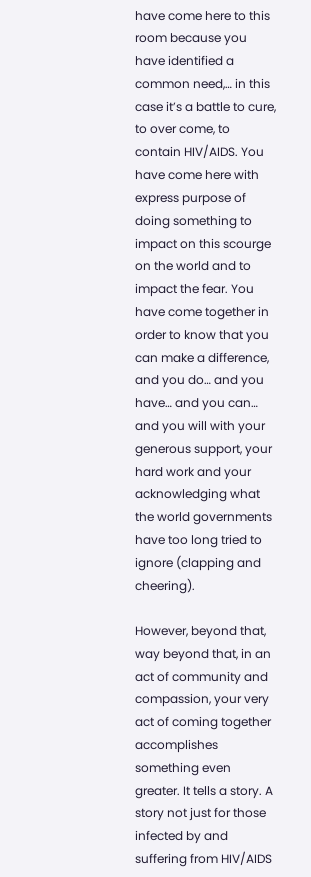have come here to this room because you have identified a common need,… in this case it’s a battle to cure, to over come, to contain HIV/AIDS. You have come here with express purpose of doing something to impact on this scourge on the world and to impact the fear. You have come together in order to know that you can make a difference, and you do… and you have… and you can… and you will with your generous support, your hard work and your acknowledging what the world governments have too long tried to ignore (clapping and cheering).

However, beyond that, way beyond that, in an act of community and compassion, your very act of coming together accomplishes something even greater. It tells a story. A story not just for those infected by and suffering from HIV/AIDS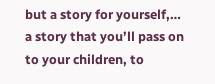but a story for yourself,… a story that you’ll pass on to your children, to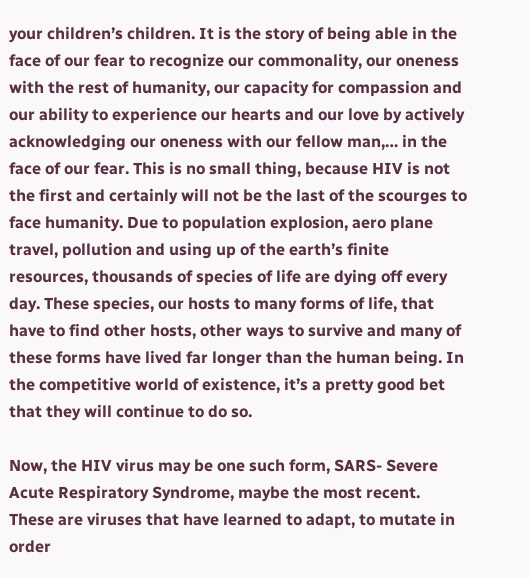your children’s children. It is the story of being able in the face of our fear to recognize our commonality, our oneness with the rest of humanity, our capacity for compassion and our ability to experience our hearts and our love by actively acknowledging our oneness with our fellow man,… in the face of our fear. This is no small thing, because HIV is not the first and certainly will not be the last of the scourges to face humanity. Due to population explosion, aero plane travel, pollution and using up of the earth’s finite resources, thousands of species of life are dying off every day. These species, our hosts to many forms of life, that have to find other hosts, other ways to survive and many of these forms have lived far longer than the human being. In the competitive world of existence, it’s a pretty good bet that they will continue to do so.

Now, the HIV virus may be one such form, SARS- Severe Acute Respiratory Syndrome, maybe the most recent. These are viruses that have learned to adapt, to mutate in order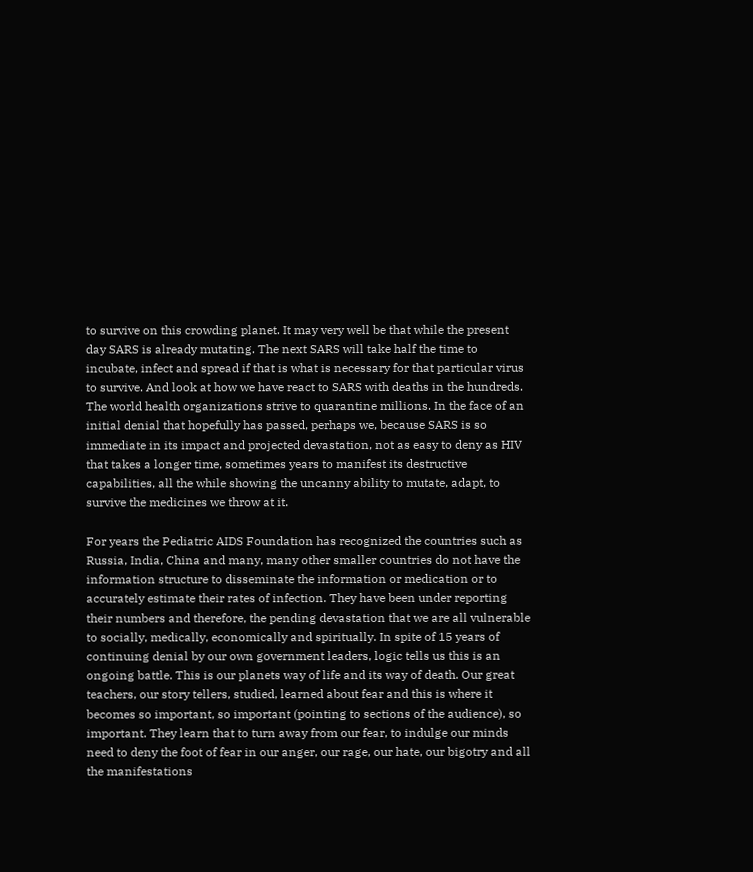to survive on this crowding planet. It may very well be that while the present day SARS is already mutating. The next SARS will take half the time to incubate, infect and spread if that is what is necessary for that particular virus to survive. And look at how we have react to SARS with deaths in the hundreds. The world health organizations strive to quarantine millions. In the face of an initial denial that hopefully has passed, perhaps we, because SARS is so immediate in its impact and projected devastation, not as easy to deny as HIV that takes a longer time, sometimes years to manifest its destructive capabilities, all the while showing the uncanny ability to mutate, adapt, to survive the medicines we throw at it.

For years the Pediatric AIDS Foundation has recognized the countries such as Russia, India, China and many, many other smaller countries do not have the information structure to disseminate the information or medication or to accurately estimate their rates of infection. They have been under reporting their numbers and therefore, the pending devastation that we are all vulnerable to socially, medically, economically and spiritually. In spite of 15 years of continuing denial by our own government leaders, logic tells us this is an ongoing battle. This is our planets way of life and its way of death. Our great teachers, our story tellers, studied, learned about fear and this is where it becomes so important, so important (pointing to sections of the audience), so important. They learn that to turn away from our fear, to indulge our minds need to deny the foot of fear in our anger, our rage, our hate, our bigotry and all the manifestations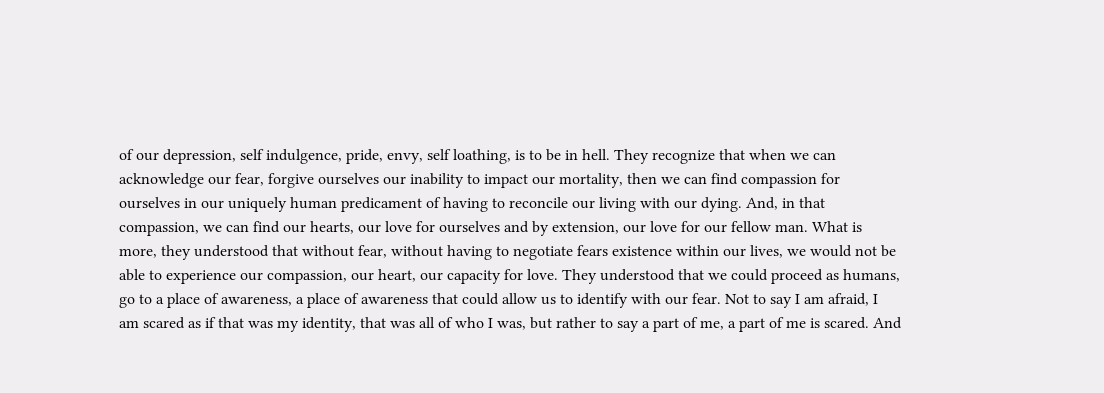of our depression, self indulgence, pride, envy, self loathing, is to be in hell. They recognize that when we can acknowledge our fear, forgive ourselves our inability to impact our mortality, then we can find compassion for ourselves in our uniquely human predicament of having to reconcile our living with our dying. And, in that compassion, we can find our hearts, our love for ourselves and by extension, our love for our fellow man. What is more, they understood that without fear, without having to negotiate fears existence within our lives, we would not be able to experience our compassion, our heart, our capacity for love. They understood that we could proceed as humans, go to a place of awareness, a place of awareness that could allow us to identify with our fear. Not to say I am afraid, I am scared as if that was my identity, that was all of who I was, but rather to say a part of me, a part of me is scared. And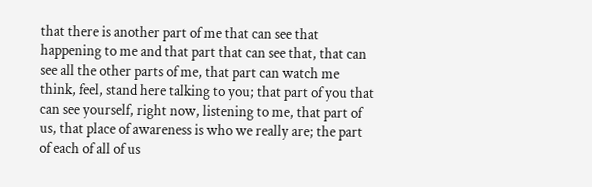that there is another part of me that can see that happening to me and that part that can see that, that can see all the other parts of me, that part can watch me think, feel, stand here talking to you; that part of you that can see yourself, right now, listening to me, that part of us, that place of awareness is who we really are; the part of each of all of us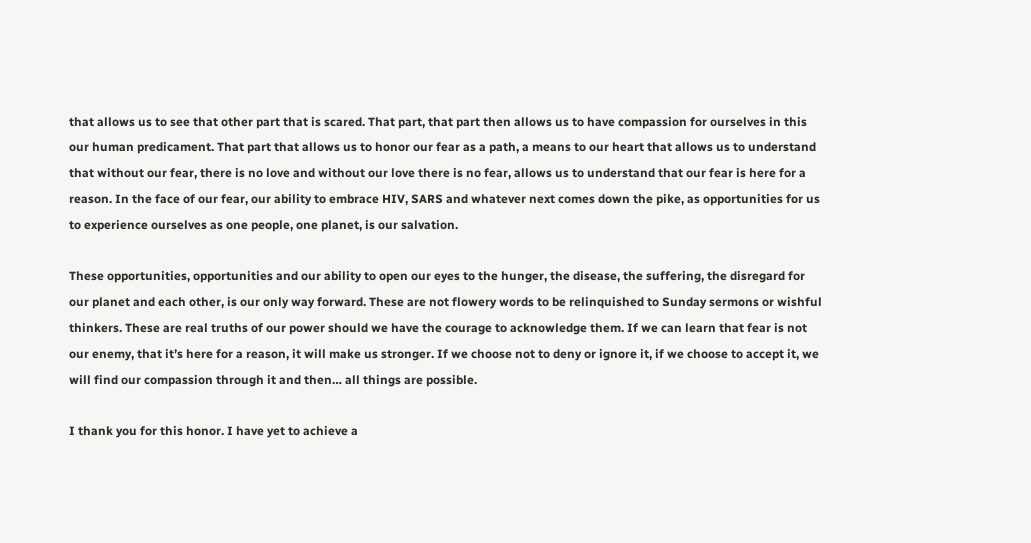that allows us to see that other part that is scared. That part, that part then allows us to have compassion for ourselves in this our human predicament. That part that allows us to honor our fear as a path, a means to our heart that allows us to understand that without our fear, there is no love and without our love there is no fear, allows us to understand that our fear is here for a reason. In the face of our fear, our ability to embrace HIV, SARS and whatever next comes down the pike, as opportunities for us to experience ourselves as one people, one planet, is our salvation.

These opportunities, opportunities and our ability to open our eyes to the hunger, the disease, the suffering, the disregard for our planet and each other, is our only way forward. These are not flowery words to be relinquished to Sunday sermons or wishful thinkers. These are real truths of our power should we have the courage to acknowledge them. If we can learn that fear is not our enemy, that it’s here for a reason, it will make us stronger. If we choose not to deny or ignore it, if we choose to accept it, we will find our compassion through it and then… all things are possible.

I thank you for this honor. I have yet to achieve a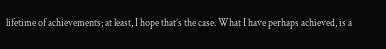lifetime of achievements; at least, I hope that’s the case. What I have perhaps achieved, is a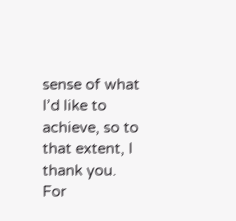sense of what I’d like to achieve, so to that extent, I thank you. For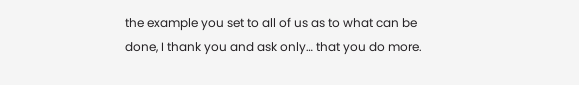the example you set to all of us as to what can be done, I thank you and ask only… that you do more.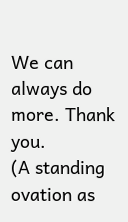We can always do more. Thank you.
(A standing ovation as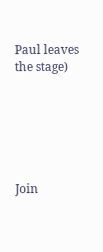Paul leaves the stage)






Join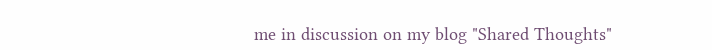me in discussion on my blog "Shared Thoughts"